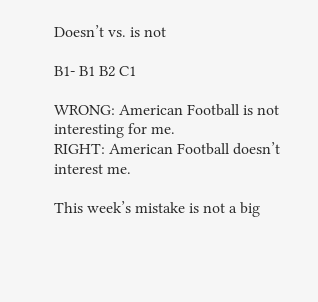Doesn’t vs. is not

B1- B1 B2 C1

WRONG: American Football is not interesting for me.
RIGHT: American Football doesn’t interest me.

This week’s mistake is not a big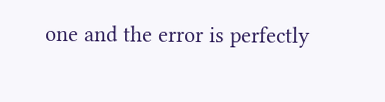one and the error is perfectly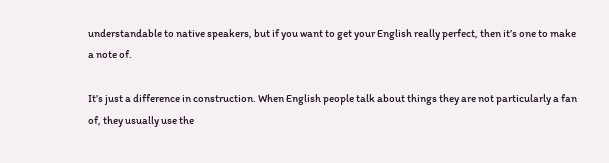understandable to native speakers, but if you want to get your English really perfect, then it’s one to make a note of.

It’s just a difference in construction. When English people talk about things they are not particularly a fan of, they usually use the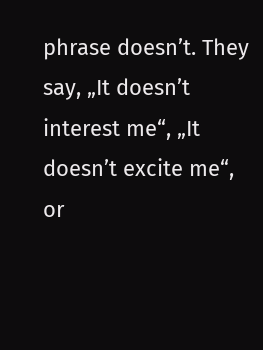phrase doesn’t. They say, „It doesn’t interest me“, „It doesn’t excite me“, or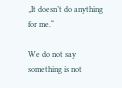„It doesn’t do anything for me.“

We do not say something is not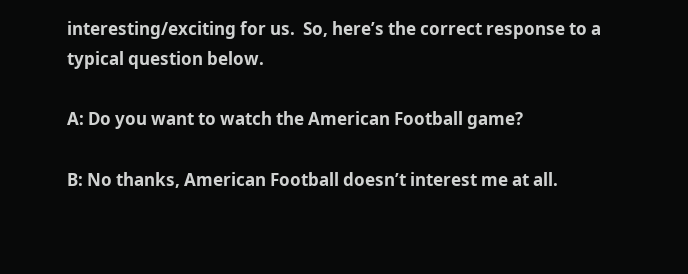interesting/exciting for us.  So, here’s the correct response to a typical question below.

A: Do you want to watch the American Football game?

B: No thanks, American Football doesn’t interest me at all.